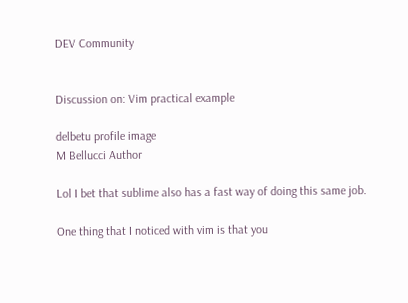DEV Community


Discussion on: Vim practical example

delbetu profile image
M Bellucci Author

Lol I bet that sublime also has a fast way of doing this same job.

One thing that I noticed with vim is that you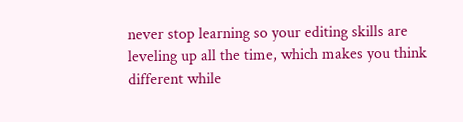never stop learning so your editing skills are leveling up all the time, which makes you think different while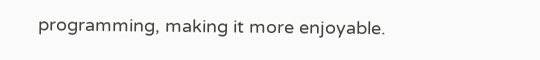programming, making it more enjoyable.